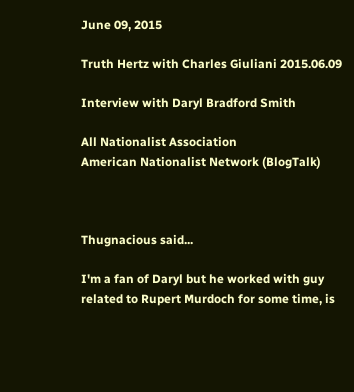June 09, 2015

Truth Hertz with Charles Giuliani 2015.06.09

Interview with Daryl Bradford Smith

All Nationalist Association
American Nationalist Network (BlogTalk)



Thugnacious said...

I'm a fan of Daryl but he worked with guy related to Rupert Murdoch for some time, is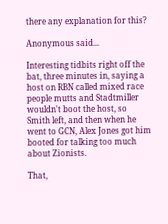there any explanation for this?

Anonymous said...

Interesting tidbits right off the bat, three minutes in, saying a host on RBN called mixed race people mutts and Stadtmiller wouldn't boot the host, so Smith left, and then when he went to GCN, Alex Jones got him booted for talking too much about Zionists.

That,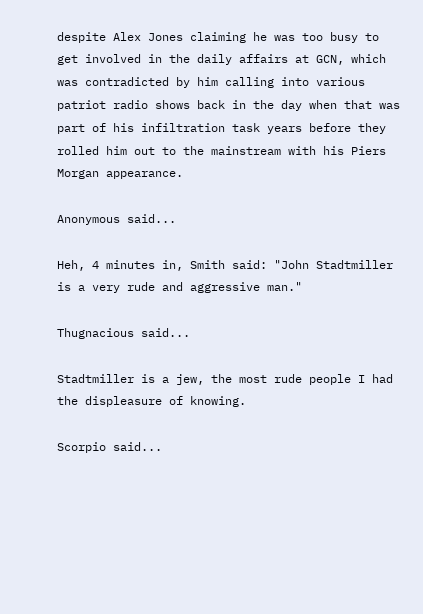despite Alex Jones claiming he was too busy to get involved in the daily affairs at GCN, which was contradicted by him calling into various patriot radio shows back in the day when that was part of his infiltration task years before they rolled him out to the mainstream with his Piers Morgan appearance.

Anonymous said...

Heh, 4 minutes in, Smith said: "John Stadtmiller is a very rude and aggressive man."

Thugnacious said...

Stadtmiller is a jew, the most rude people I had the displeasure of knowing.

Scorpio said...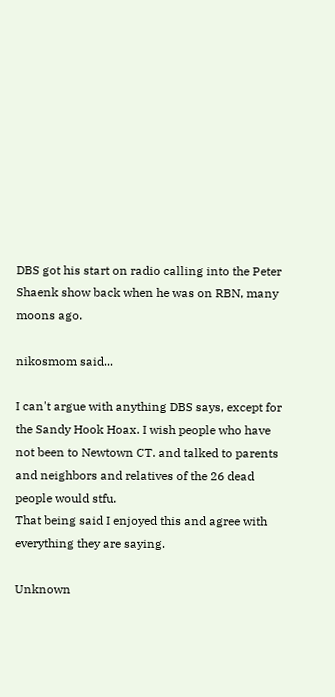DBS got his start on radio calling into the Peter Shaenk show back when he was on RBN, many moons ago.

nikosmom said...

I can't argue with anything DBS says, except for the Sandy Hook Hoax. I wish people who have not been to Newtown CT. and talked to parents and neighbors and relatives of the 26 dead people would stfu.
That being said I enjoyed this and agree with everything they are saying.

Unknown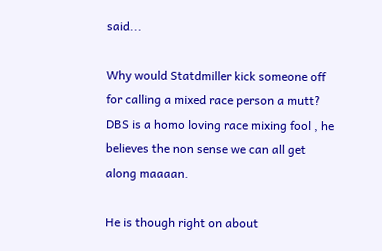said...

Why would Statdmiller kick someone off for calling a mixed race person a mutt?
DBS is a homo loving race mixing fool , he believes the non sense we can all get along maaaan.

He is though right on about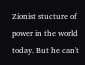Zionist stucture of power in the world today. But he can't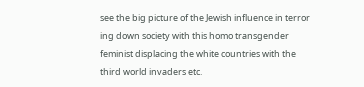see the big picture of the Jewish influence in terror ing down society with this homo transgender feminist displacing the white countries with the third world invaders etc.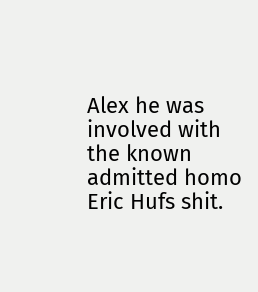Alex he was involved with the known admitted homo Eric Hufs shit.